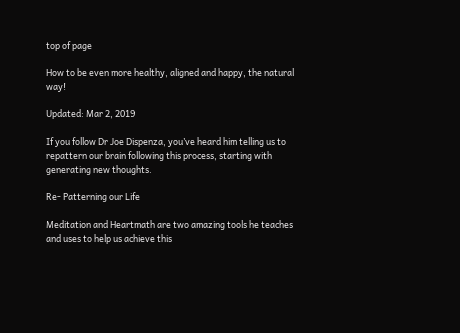top of page

How to be even more healthy, aligned and happy, the natural way!

Updated: Mar 2, 2019

If you follow Dr Joe Dispenza, you’ve heard him telling us to repattern our brain following this process, starting with generating new thoughts.

Re- Patterning our Life

Meditation and Heartmath are two amazing tools he teaches and uses to help us achieve this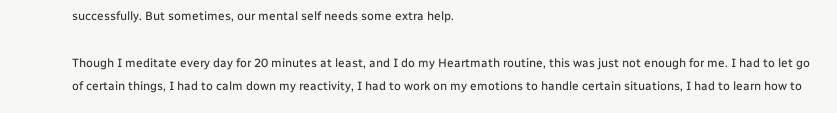successfully. But sometimes, our mental self needs some extra help.

Though I meditate every day for 20 minutes at least, and I do my Heartmath routine, this was just not enough for me. I had to let go of certain things, I had to calm down my reactivity, I had to work on my emotions to handle certain situations, I had to learn how to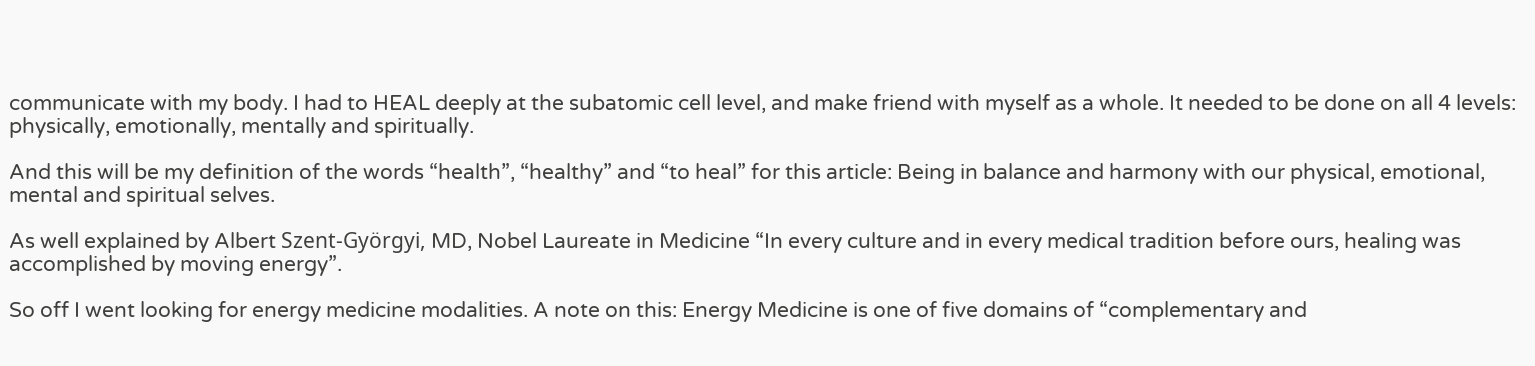communicate with my body. I had to HEAL deeply at the subatomic cell level, and make friend with myself as a whole. It needed to be done on all 4 levels: physically, emotionally, mentally and spiritually.

And this will be my definition of the words “health”, “healthy” and “to heal” for this article: Being in balance and harmony with our physical, emotional, mental and spiritual selves.

As well explained by Albert Szent-Györgyi, MD, Nobel Laureate in Medicine “In every culture and in every medical tradition before ours, healing was accomplished by moving energy”.

So off I went looking for energy medicine modalities. A note on this: Energy Medicine is one of five domains of “complementary and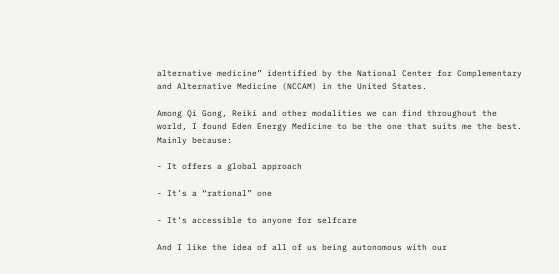alternative medicine” identified by the National Center for Complementary and Alternative Medicine (NCCAM) in the United States.

Among Qi Gong, Reiki and other modalities we can find throughout the world, I found Eden Energy Medicine to be the one that suits me the best. Mainly because:

- It offers a global approach

- It’s a “rational” one

- It’s accessible to anyone for selfcare

And I like the idea of all of us being autonomous with our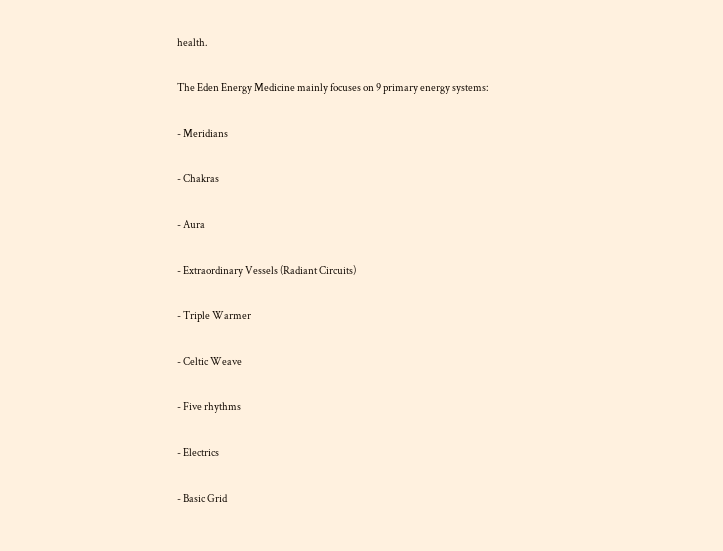health.

The Eden Energy Medicine mainly focuses on 9 primary energy systems:

- Meridians

- Chakras

- Aura

- Extraordinary Vessels (Radiant Circuits)

- Triple Warmer

- Celtic Weave

- Five rhythms

- Electrics

- Basic Grid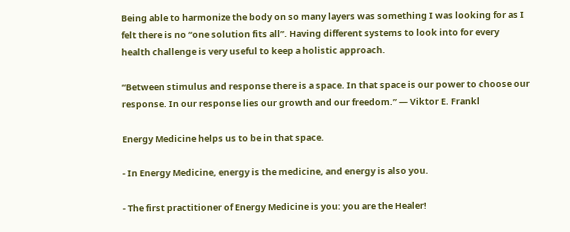Being able to harmonize the body on so many layers was something I was looking for as I felt there is no “one solution fits all”. Having different systems to look into for every health challenge is very useful to keep a holistic approach.

“Between stimulus and response there is a space. In that space is our power to choose our response. In our response lies our growth and our freedom.” ― Viktor E. Frankl

Energy Medicine helps us to be in that space.

- In Energy Medicine, energy is the medicine, and energy is also you.

- The first practitioner of Energy Medicine is you: you are the Healer!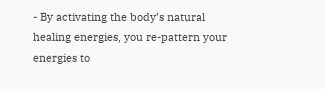- By activating the body’s natural healing energies, you re-pattern your energies to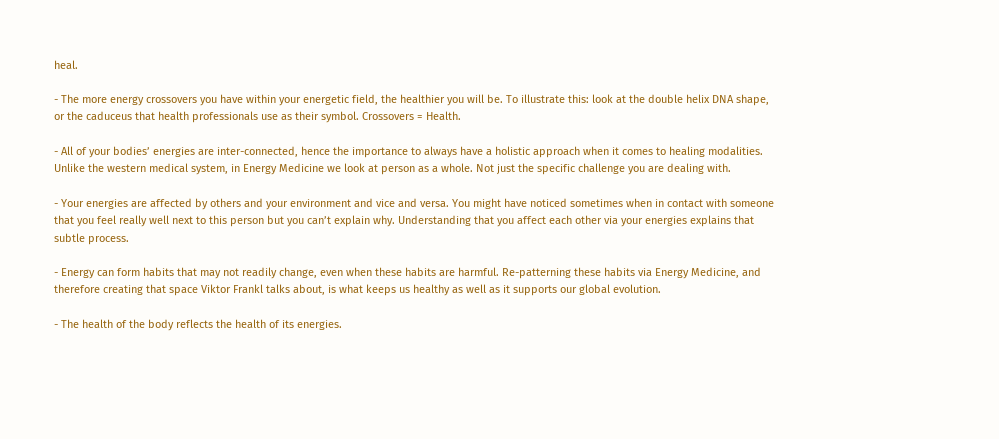heal.

- The more energy crossovers you have within your energetic field, the healthier you will be. To illustrate this: look at the double helix DNA shape, or the caduceus that health professionals use as their symbol. Crossovers = Health.

- All of your bodies’ energies are inter-connected, hence the importance to always have a holistic approach when it comes to healing modalities. Unlike the western medical system, in Energy Medicine we look at person as a whole. Not just the specific challenge you are dealing with.

- Your energies are affected by others and your environment and vice and versa. You might have noticed sometimes when in contact with someone that you feel really well next to this person but you can’t explain why. Understanding that you affect each other via your energies explains that subtle process.

- Energy can form habits that may not readily change, even when these habits are harmful. Re-patterning these habits via Energy Medicine, and therefore creating that space Viktor Frankl talks about, is what keeps us healthy as well as it supports our global evolution.

- The health of the body reflects the health of its energies.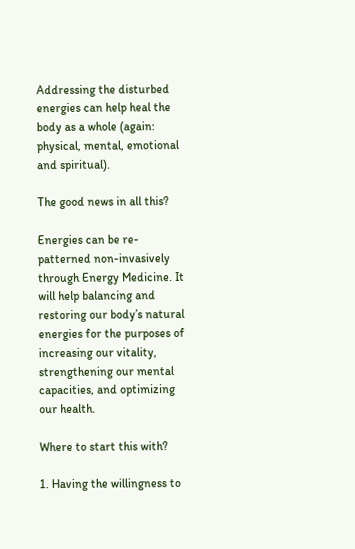Addressing the disturbed energies can help heal the body as a whole (again: physical, mental, emotional and spiritual).

The good news in all this?

Energies can be re-patterned non-invasively through Energy Medicine. It will help balancing and restoring our body’s natural energies for the purposes of increasing our vitality, strengthening our mental capacities, and optimizing our health.

Where to start this with?

1. Having the willingness to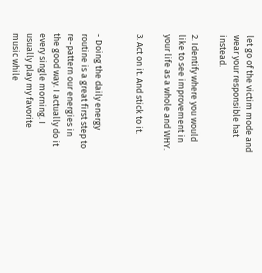let go of the victim mode and wear your responsible hat instead.

2. Identify where you would like to see improvement in your life as a whole and WHY.

3. Act on it. And stick to it.


- Doing the daily energy routine is a great first step to re-pattern our energies in the good way. I actually do it every single morning. I usually play my favorite music while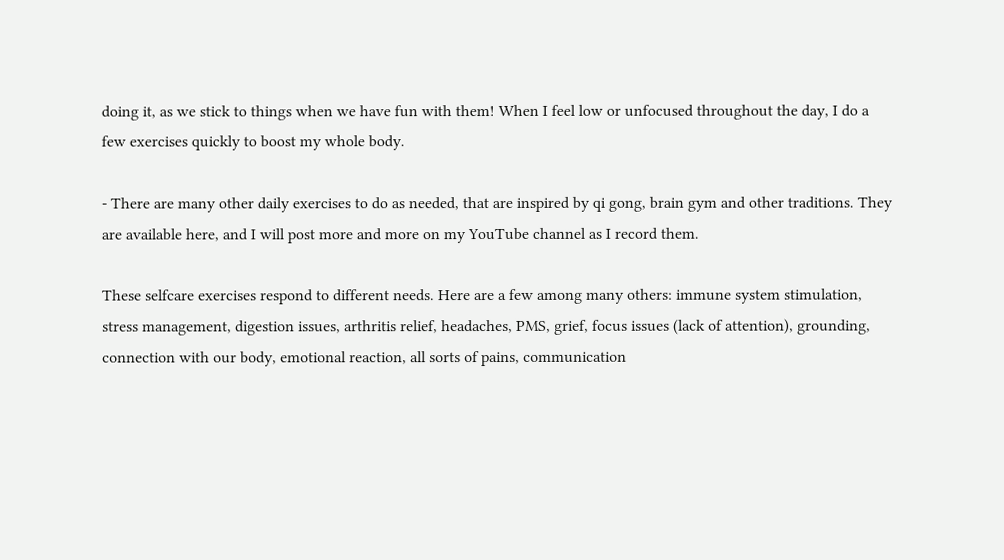doing it, as we stick to things when we have fun with them! When I feel low or unfocused throughout the day, I do a few exercises quickly to boost my whole body.

- There are many other daily exercises to do as needed, that are inspired by qi gong, brain gym and other traditions. They are available here, and I will post more and more on my YouTube channel as I record them.

These selfcare exercises respond to different needs. Here are a few among many others: immune system stimulation, stress management, digestion issues, arthritis relief, headaches, PMS, grief, focus issues (lack of attention), grounding, connection with our body, emotional reaction, all sorts of pains, communication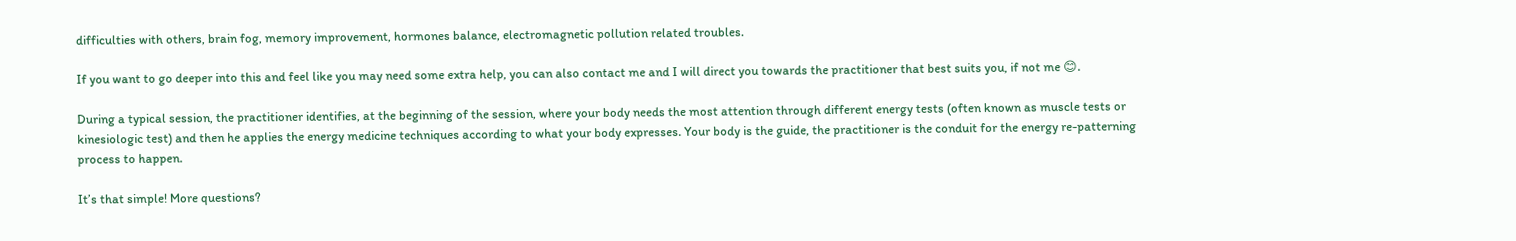difficulties with others, brain fog, memory improvement, hormones balance, electromagnetic pollution related troubles.

If you want to go deeper into this and feel like you may need some extra help, you can also contact me and I will direct you towards the practitioner that best suits you, if not me 😊.

During a typical session, the practitioner identifies, at the beginning of the session, where your body needs the most attention through different energy tests (often known as muscle tests or kinesiologic test) and then he applies the energy medicine techniques according to what your body expresses. Your body is the guide, the practitioner is the conduit for the energy re-patterning process to happen.

It’s that simple! More questions?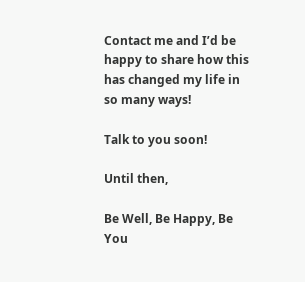Contact me and I’d be happy to share how this has changed my life in so many ways!

Talk to you soon!

Until then,

Be Well, Be Happy, Be You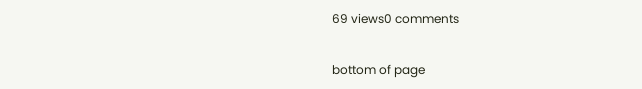69 views0 comments


bottom of page